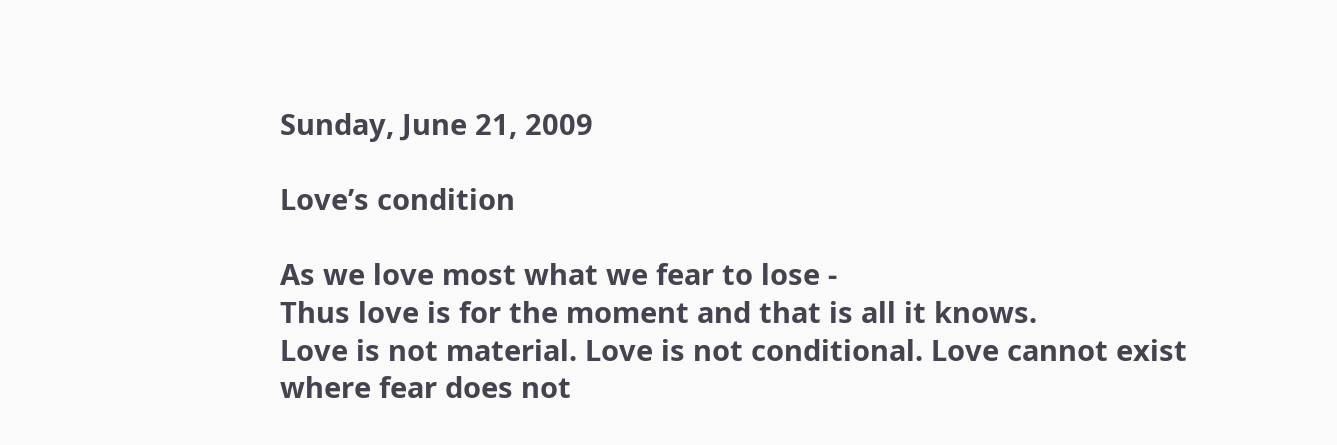Sunday, June 21, 2009

Love’s condition

As we love most what we fear to lose -
Thus love is for the moment and that is all it knows.
Love is not material. Love is not conditional. Love cannot exist
where fear does not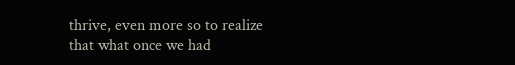thrive, even more so to realize
that what once we had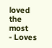loved the most
- Loves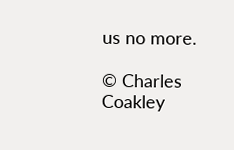us no more.

© Charles Coakley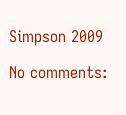Simpson 2009

No comments: